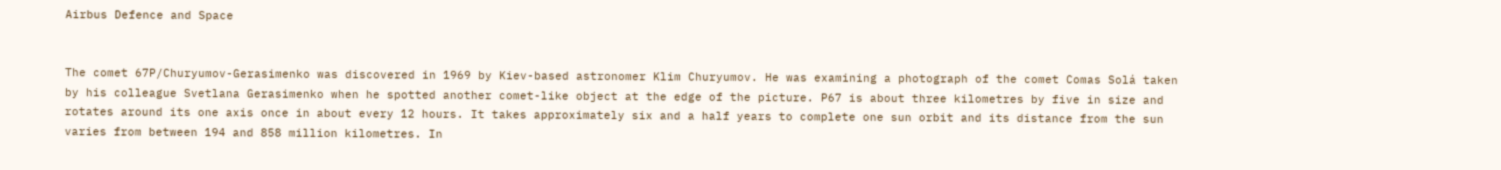Airbus Defence and Space


The comet 67P/Churyumov-Gerasimenko was discovered in 1969 by Kiev-based astronomer Klim Churyumov. He was examining a photograph of the comet Comas Solá taken by his colleague Svetlana Gerasimenko when he spotted another comet-like object at the edge of the picture. P67 is about three kilometres by five in size and rotates around its one axis once in about every 12 hours. It takes approximately six and a half years to complete one sun orbit and its distance from the sun varies from between 194 and 858 million kilometres. In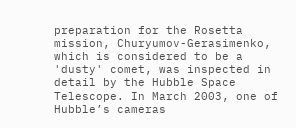preparation for the Rosetta mission, Churyumov-Gerasimenko, which is considered to be a 'dusty' comet, was inspected in detail by the Hubble Space Telescope. In March 2003, one of Hubble’s cameras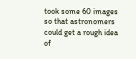took some 60 images so that astronomers could get a rough idea of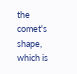the comet's shape, which is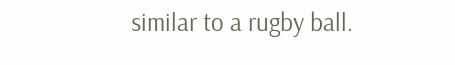similar to a rugby ball.